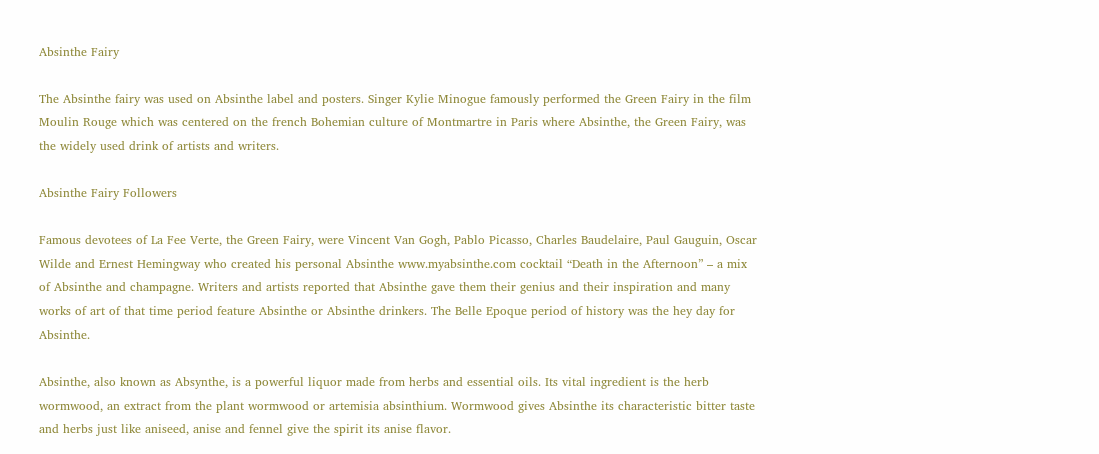Absinthe Fairy

The Absinthe fairy was used on Absinthe label and posters. Singer Kylie Minogue famously performed the Green Fairy in the film Moulin Rouge which was centered on the french Bohemian culture of Montmartre in Paris where Absinthe, the Green Fairy, was the widely used drink of artists and writers.

Absinthe Fairy Followers

Famous devotees of La Fee Verte, the Green Fairy, were Vincent Van Gogh, Pablo Picasso, Charles Baudelaire, Paul Gauguin, Oscar Wilde and Ernest Hemingway who created his personal Absinthe www.myabsinthe.com cocktail “Death in the Afternoon” – a mix of Absinthe and champagne. Writers and artists reported that Absinthe gave them their genius and their inspiration and many works of art of that time period feature Absinthe or Absinthe drinkers. The Belle Epoque period of history was the hey day for Absinthe.

Absinthe, also known as Absynthe, is a powerful liquor made from herbs and essential oils. Its vital ingredient is the herb wormwood, an extract from the plant wormwood or artemisia absinthium. Wormwood gives Absinthe its characteristic bitter taste and herbs just like aniseed, anise and fennel give the spirit its anise flavor.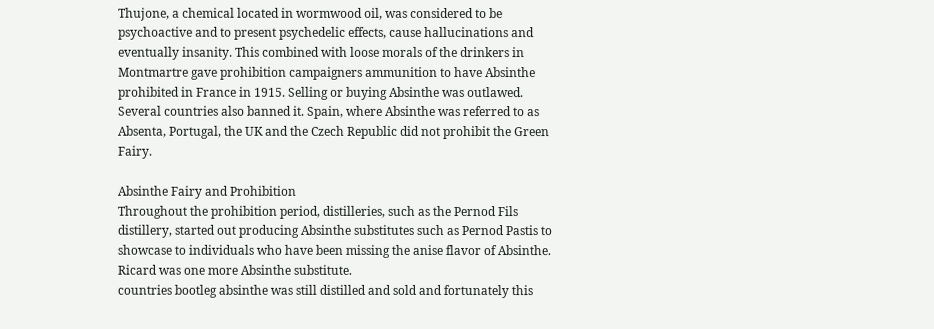Thujone, a chemical located in wormwood oil, was considered to be psychoactive and to present psychedelic effects, cause hallucinations and eventually insanity. This combined with loose morals of the drinkers in Montmartre gave prohibition campaigners ammunition to have Absinthe prohibited in France in 1915. Selling or buying Absinthe was outlawed. Several countries also banned it. Spain, where Absinthe was referred to as Absenta, Portugal, the UK and the Czech Republic did not prohibit the Green Fairy.

Absinthe Fairy and Prohibition
Throughout the prohibition period, distilleries, such as the Pernod Fils distillery, started out producing Absinthe substitutes such as Pernod Pastis to showcase to individuals who have been missing the anise flavor of Absinthe. Ricard was one more Absinthe substitute.
countries bootleg absinthe was still distilled and sold and fortunately this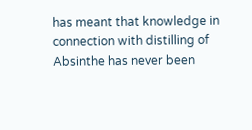has meant that knowledge in connection with distilling of Absinthe has never been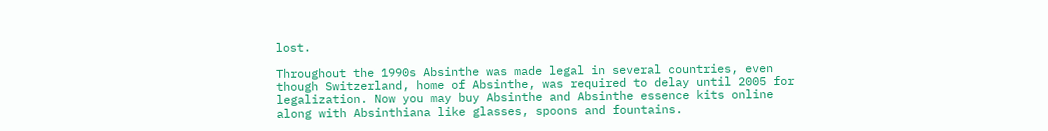lost.

Throughout the 1990s Absinthe was made legal in several countries, even though Switzerland, home of Absinthe, was required to delay until 2005 for legalization. Now you may buy Absinthe and Absinthe essence kits online along with Absinthiana like glasses, spoons and fountains.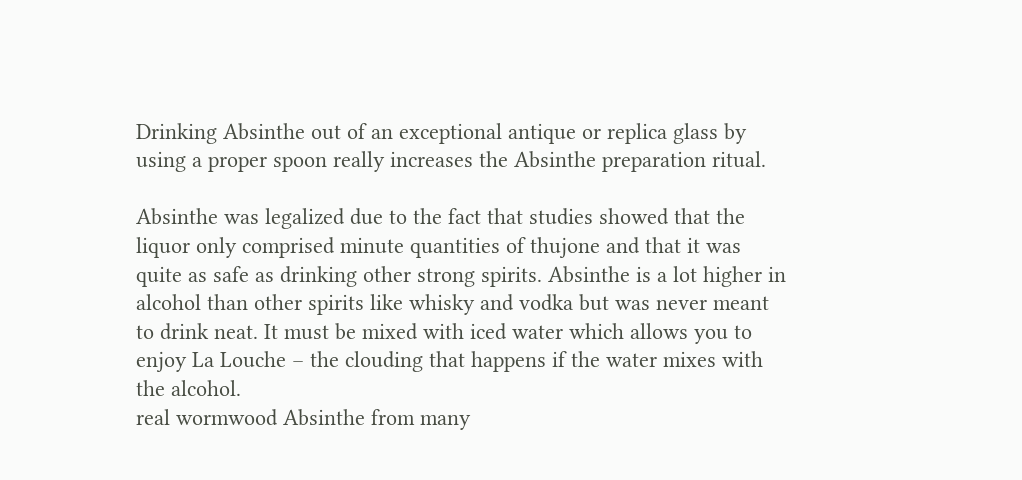Drinking Absinthe out of an exceptional antique or replica glass by using a proper spoon really increases the Absinthe preparation ritual.

Absinthe was legalized due to the fact that studies showed that the liquor only comprised minute quantities of thujone and that it was quite as safe as drinking other strong spirits. Absinthe is a lot higher in alcohol than other spirits like whisky and vodka but was never meant to drink neat. It must be mixed with iced water which allows you to enjoy La Louche – the clouding that happens if the water mixes with the alcohol.
real wormwood Absinthe from many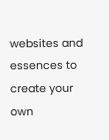websites and essences to create your own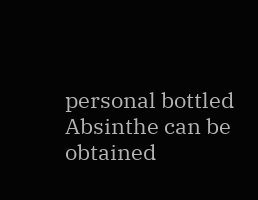personal bottled Absinthe can be obtained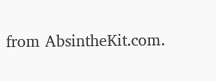from AbsintheKit.com.